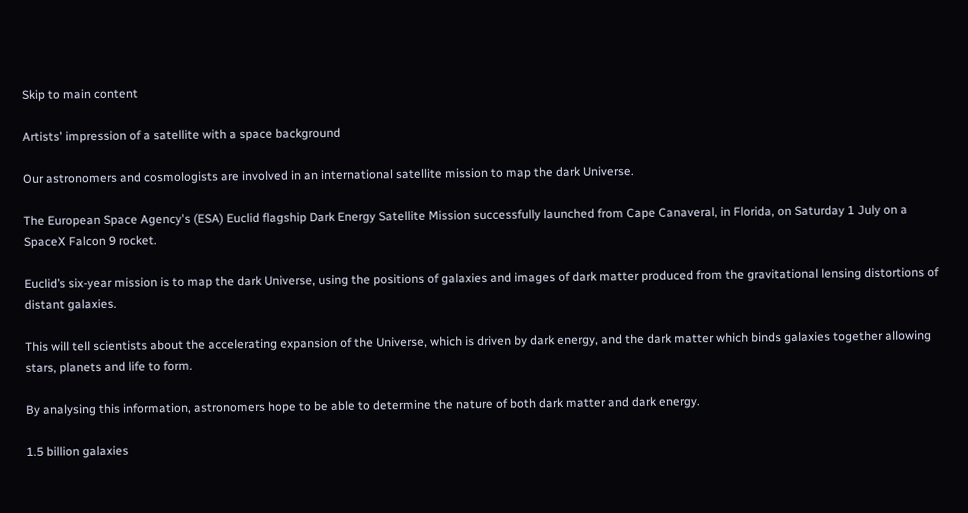Skip to main content

Artists' impression of a satellite with a space background

Our astronomers and cosmologists are involved in an international satellite mission to map the dark Universe.

The European Space Agency's (ESA) Euclid flagship Dark Energy Satellite Mission successfully launched from Cape Canaveral, in Florida, on Saturday 1 July on a SpaceX Falcon 9 rocket.

Euclid’s six-year mission is to map the dark Universe, using the positions of galaxies and images of dark matter produced from the gravitational lensing distortions of distant galaxies.

This will tell scientists about the accelerating expansion of the Universe, which is driven by dark energy, and the dark matter which binds galaxies together allowing stars, planets and life to form.

By analysing this information, astronomers hope to be able to determine the nature of both dark matter and dark energy.

1.5 billion galaxies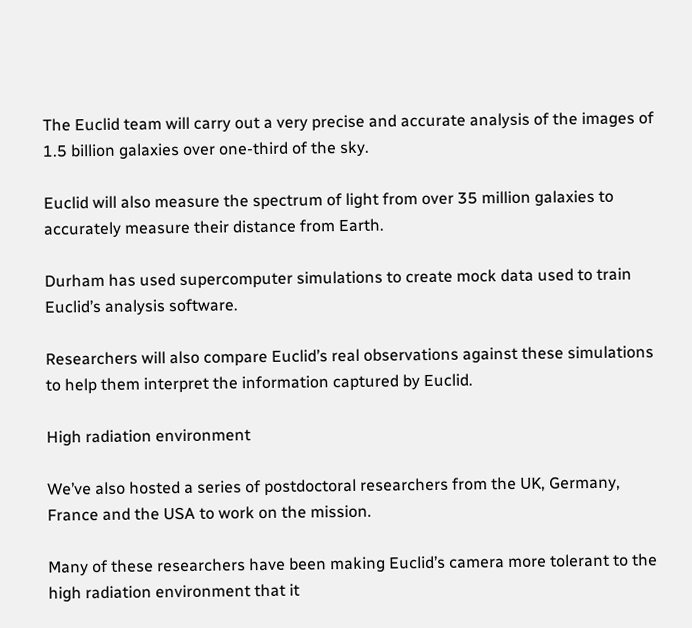The Euclid team will carry out a very precise and accurate analysis of the images of 1.5 billion galaxies over one-third of the sky.

Euclid will also measure the spectrum of light from over 35 million galaxies to accurately measure their distance from Earth.

Durham has used supercomputer simulations to create mock data used to train Euclid’s analysis software.

Researchers will also compare Euclid’s real observations against these simulations to help them interpret the information captured by Euclid.

High radiation environment

We’ve also hosted a series of postdoctoral researchers from the UK, Germany, France and the USA to work on the mission.

Many of these researchers have been making Euclid’s camera more tolerant to the high radiation environment that it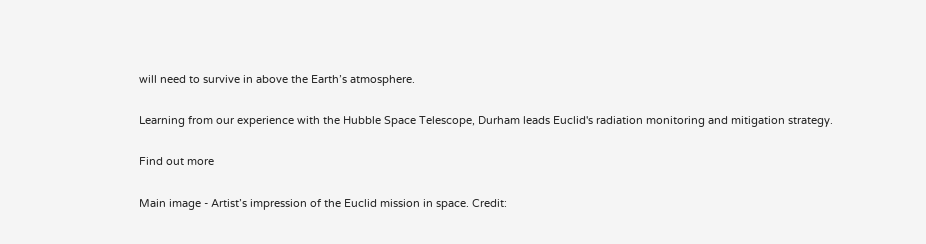will need to survive in above the Earth’s atmosphere.

Learning from our experience with the Hubble Space Telescope, Durham leads Euclid's radiation monitoring and mitigation strategy.

Find out more

Main image - Artist’s impression of the Euclid mission in space. Credit: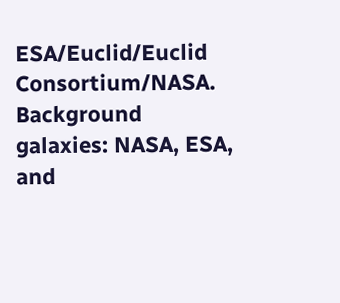ESA/Euclid/Euclid Consortium/NASA. Background galaxies: NASA, ESA, and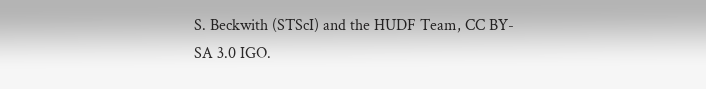S. Beckwith (STScI) and the HUDF Team, CC BY-SA 3.0 IGO.